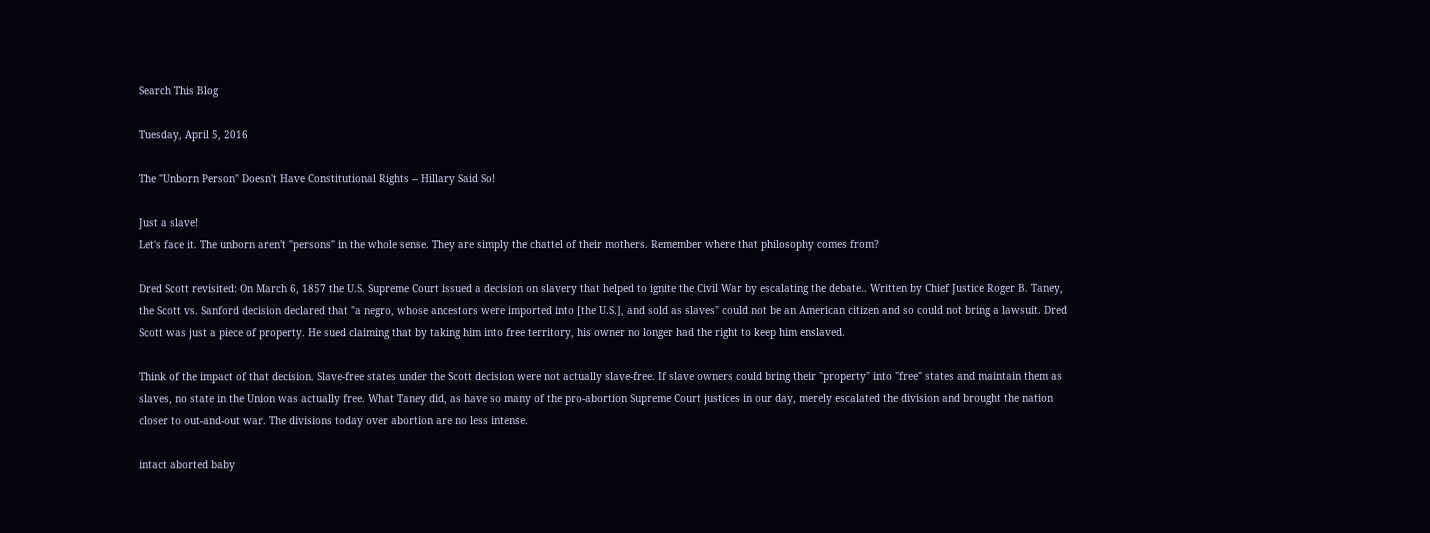Search This Blog

Tuesday, April 5, 2016

The "Unborn Person" Doesn't Have Constitutional Rights -- Hillary Said So!

Just a slave!
Let's face it. The unborn aren't "persons" in the whole sense. They are simply the chattel of their mothers. Remember where that philosophy comes from?

Dred Scott revisited: On March 6, 1857 the U.S. Supreme Court issued a decision on slavery that helped to ignite the Civil War by escalating the debate.. Written by Chief Justice Roger B. Taney, the Scott vs. Sanford decision declared that "a negro, whose ancestors were imported into [the U.S.], and sold as slaves" could not be an American citizen and so could not bring a lawsuit. Dred Scott was just a piece of property. He sued claiming that by taking him into free territory, his owner no longer had the right to keep him enslaved.

Think of the impact of that decision. Slave-free states under the Scott decision were not actually slave-free. If slave owners could bring their "property" into "free" states and maintain them as slaves, no state in the Union was actually free. What Taney did, as have so many of the pro-abortion Supreme Court justices in our day, merely escalated the division and brought the nation closer to out-and-out war. The divisions today over abortion are no less intense.

intact aborted baby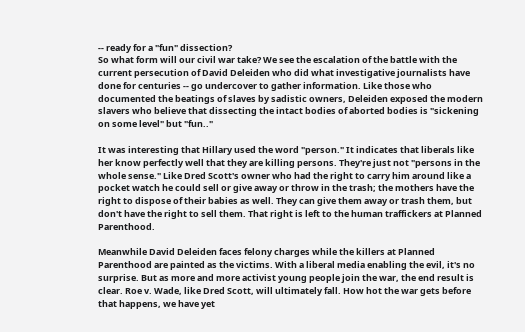-- ready for a "fun" dissection?
So what form will our civil war take? We see the escalation of the battle with the current persecution of David Deleiden who did what investigative journalists have done for centuries -- go undercover to gather information. Like those who documented the beatings of slaves by sadistic owners, Deleiden exposed the modern slavers who believe that dissecting the intact bodies of aborted bodies is "sickening on some level" but "fun.."

It was interesting that Hillary used the word "person." It indicates that liberals like her know perfectly well that they are killing persons. They're just not "persons in the whole sense." Like Dred Scott's owner who had the right to carry him around like a pocket watch he could sell or give away or throw in the trash; the mothers have the right to dispose of their babies as well. They can give them away or trash them, but don't have the right to sell them. That right is left to the human traffickers at Planned Parenthood.

Meanwhile David Deleiden faces felony charges while the killers at Planned Parenthood are painted as the victims. With a liberal media enabling the evil, it's no surprise. But as more and more activist young people join the war, the end result is clear. Roe v. Wade, like Dred Scott, will ultimately fall. How hot the war gets before that happens, we have yet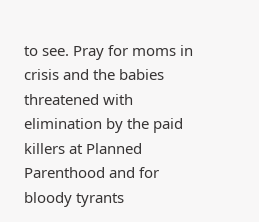to see. Pray for moms in crisis and the babies threatened with elimination by the paid killers at Planned Parenthood and for bloody tyrants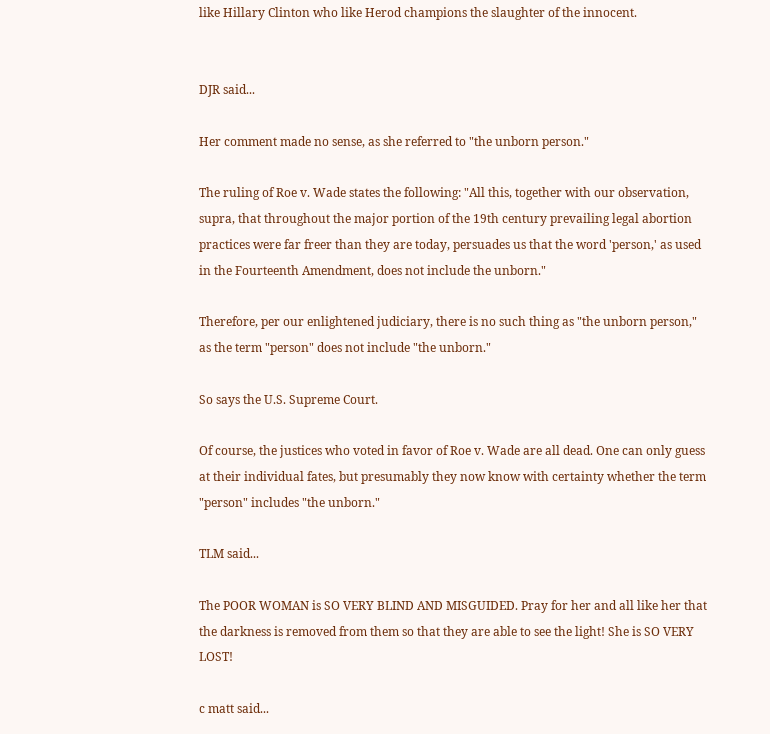like Hillary Clinton who like Herod champions the slaughter of the innocent.


DJR said...

Her comment made no sense, as she referred to "the unborn person."

The ruling of Roe v. Wade states the following: "All this, together with our observation, supra, that throughout the major portion of the 19th century prevailing legal abortion practices were far freer than they are today, persuades us that the word 'person,' as used in the Fourteenth Amendment, does not include the unborn."

Therefore, per our enlightened judiciary, there is no such thing as "the unborn person," as the term "person" does not include "the unborn."

So says the U.S. Supreme Court.

Of course, the justices who voted in favor of Roe v. Wade are all dead. One can only guess at their individual fates, but presumably they now know with certainty whether the term "person" includes "the unborn."

TLM said...

The POOR WOMAN is SO VERY BLIND AND MISGUIDED. Pray for her and all like her that the darkness is removed from them so that they are able to see the light! She is SO VERY LOST!

c matt said...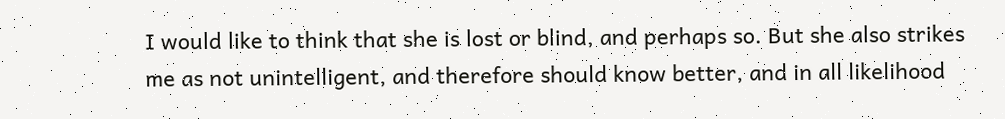I would like to think that she is lost or blind, and perhaps so. But she also strikes me as not unintelligent, and therefore should know better, and in all likelihood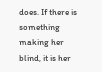does. If there is something making her blind, it is her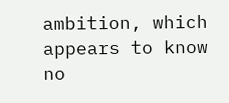ambition, which appears to know no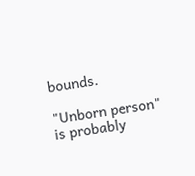bounds.

"Unborn person" is probably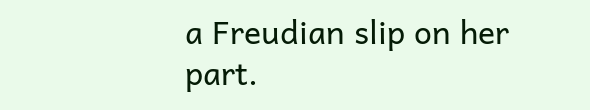a Freudian slip on her part.